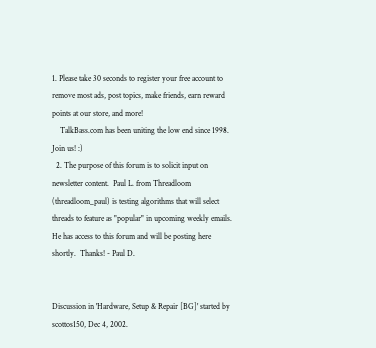1. Please take 30 seconds to register your free account to remove most ads, post topics, make friends, earn reward points at our store, and more!
    TalkBass.com has been uniting the low end since 1998.  Join us! :)
  2. The purpose of this forum is to solicit input on newsletter content.  Paul L. from Threadloom (threadloom_paul) is testing algorithms that will select threads to feature as "popular" in upcoming weekly emails.  He has access to this forum and will be posting here shortly.  Thanks! - Paul D.


Discussion in 'Hardware, Setup & Repair [BG]' started by scottos150, Dec 4, 2002.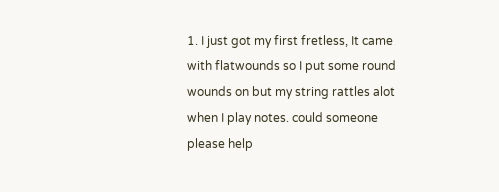1. I just got my first fretless, It came with flatwounds so I put some round wounds on but my string rattles alot when I play notes. could someone please help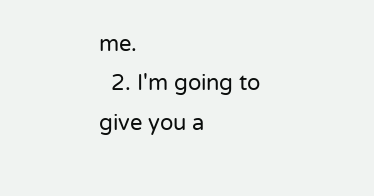me.
  2. I'm going to give you a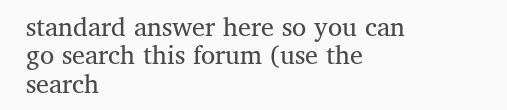standard answer here so you can go search this forum (use the search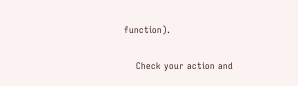function).

    Check your action and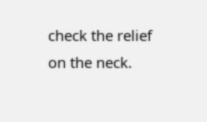check the relief on the neck.